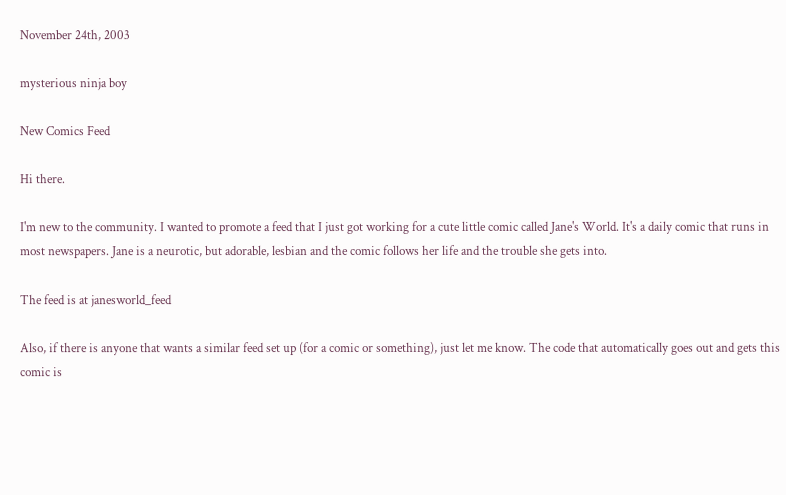November 24th, 2003

mysterious ninja boy

New Comics Feed

Hi there.

I'm new to the community. I wanted to promote a feed that I just got working for a cute little comic called Jane's World. It's a daily comic that runs in most newspapers. Jane is a neurotic, but adorable, lesbian and the comic follows her life and the trouble she gets into.

The feed is at janesworld_feed

Also, if there is anyone that wants a similar feed set up (for a comic or something), just let me know. The code that automatically goes out and gets this comic is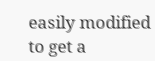easily modified to get a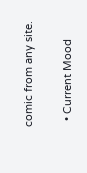comic from any site.

  • Current Mood